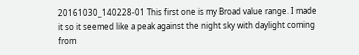20161030_140228-01 This first one is my Broad value range. I made it so it seemed like a peak against the night sky with daylight coming from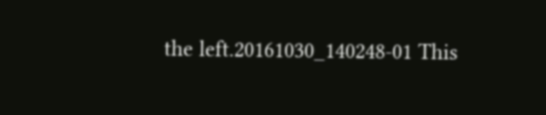the left.20161030_140248-01 This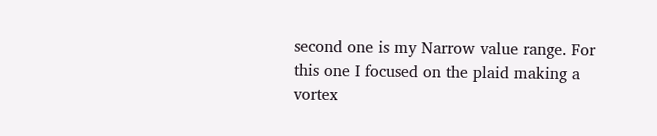second one is my Narrow value range. For this one I focused on the plaid making a vortex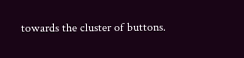towards the cluster of buttons.